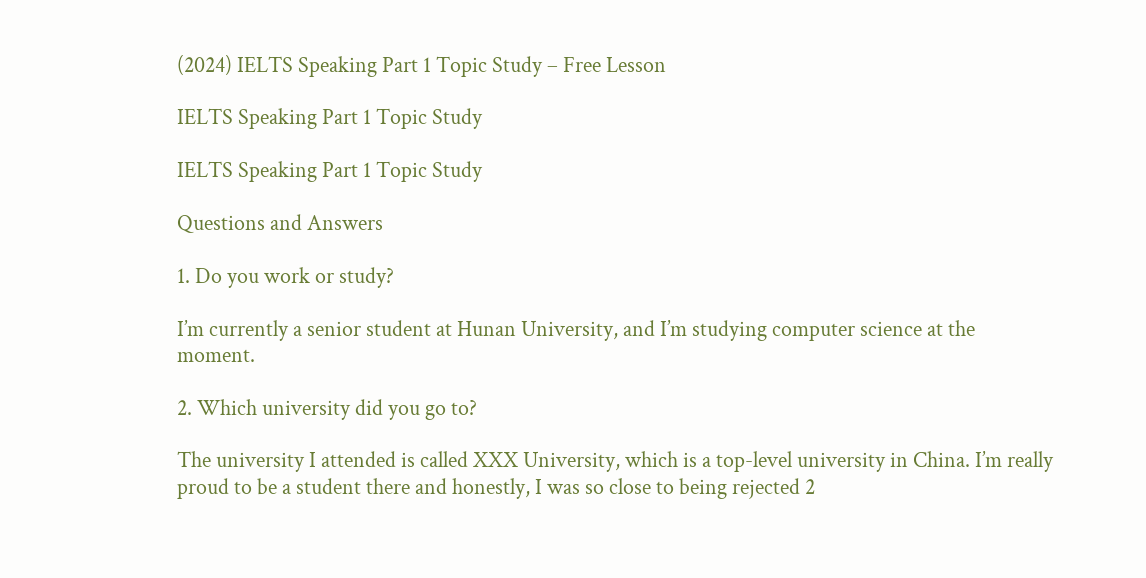(2024) IELTS Speaking Part 1 Topic Study – Free Lesson

IELTS Speaking Part 1 Topic Study

IELTS Speaking Part 1 Topic Study

Questions and Answers

1. Do you work or study?

I’m currently a senior student at Hunan University, and I’m studying computer science at the  moment.

2. Which university did you go to?

The university I attended is called XXX University, which is a top-level university in China. I’m really proud to be a student there and honestly, I was so close to being rejected 2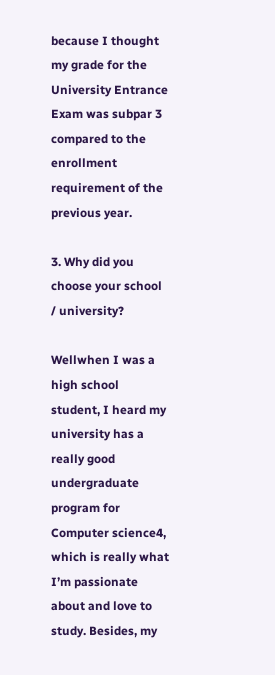because I thought my grade for the University Entrance Exam was subpar 3 compared to the enrollment requirement of the previous year.

3. Why did you choose your school / university?

Wellwhen I was a high school student, I heard my university has a really good undergraduate program for Computer science4, which is really what I’m passionate about and love to study. Besides, my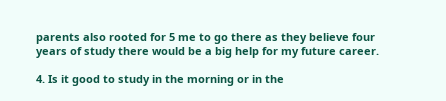parents also rooted for 5 me to go there as they believe four years of study there would be a big help for my future career.

4. Is it good to study in the morning or in the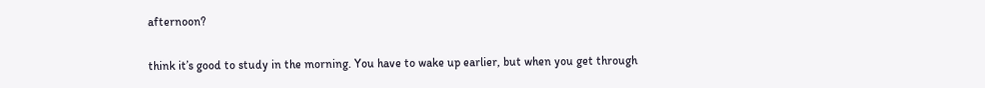afternoon?

think it’s good to study in the morning. You have to wake up earlier, but when you get through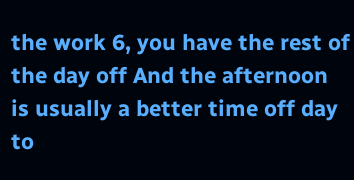the work 6, you have the rest of the day off And the afternoon is usually a better time off day to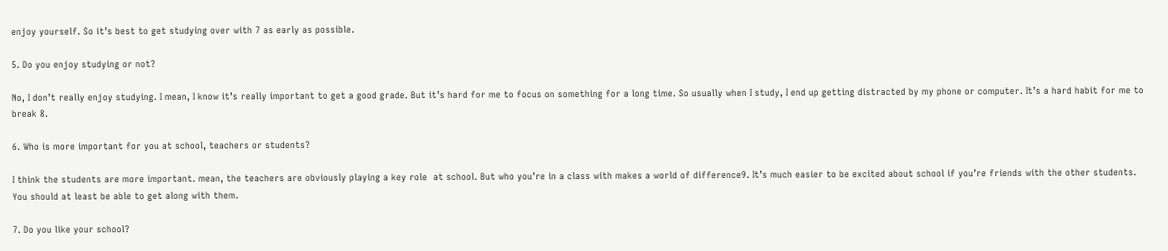enjoy yourself. So it’s best to get studying over with 7 as early as possible.

5. Do you enjoy studying or not?

No, I don’t really enjoy studying. I mean, I know it’s really important to get a good grade. But it’s hard for me to focus on something for a long time. So usually when I study, I end up getting distracted by my phone or computer. It’s a hard habit for me to break 8.

6. Who is more important for you at school, teachers or students?

I think the students are more important. mean, the teachers are obviously playing a key role  at school. But who you’re in a class with makes a world of difference9. It’s much easier to be excited about school if you’re friends with the other students. You should at least be able to get along with them.

7. Do you like your school?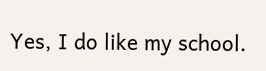Yes, I do like my school.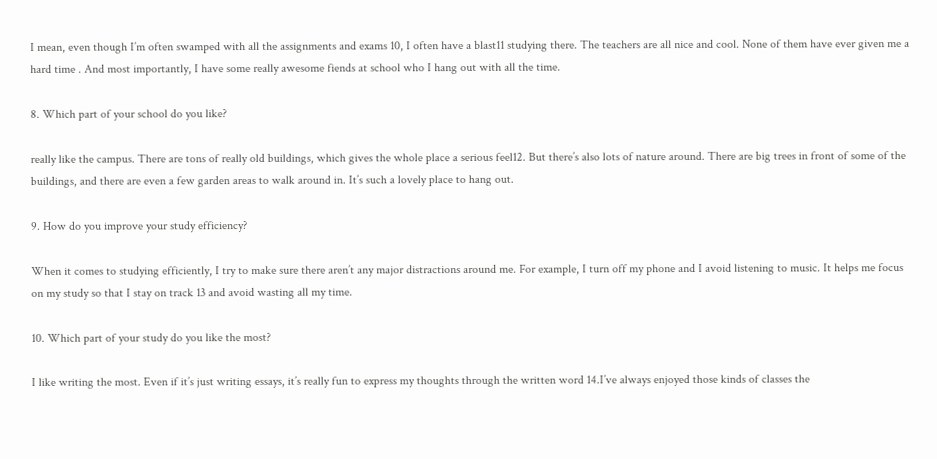I mean, even though I’m often swamped with all the assignments and exams 10, I often have a blast11 studying there. The teachers are all nice and cool. None of them have ever given me a hard time . And most importantly, I have some really awesome fiends at school who I hang out with all the time.

8. Which part of your school do you like?

really like the campus. There are tons of really old buildings, which gives the whole place a serious feel12. But there’s also lots of nature around. There are big trees in front of some of the buildings, and there are even a few garden areas to walk around in. It’s such a lovely place to hang out.

9. How do you improve your study efficiency?

When it comes to studying efficiently, I try to make sure there aren’t any major distractions around me. For example, I turn off my phone and I avoid listening to music. It helps me focus on my study so that I stay on track 13 and avoid wasting all my time.

10. Which part of your study do you like the most?

I like writing the most. Even if it’s just writing essays, it’s really fun to express my thoughts through the written word 14.I’ve always enjoyed those kinds of classes the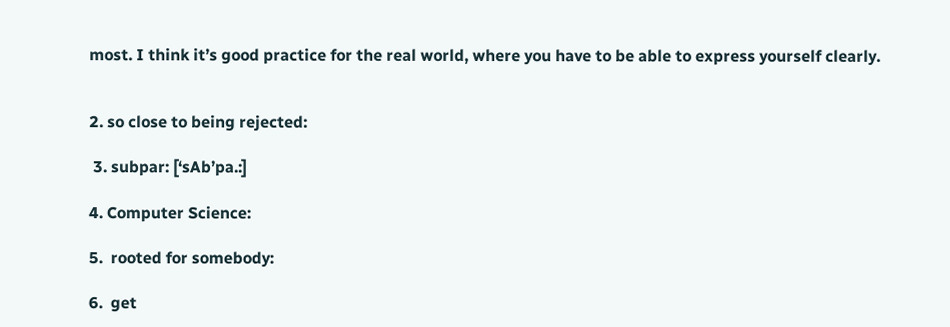most. I think it’s good practice for the real world, where you have to be able to express yourself clearly.


2. so close to being rejected:

 3. subpar: [‘sAb’pa.:]

4. Computer Science:

5.  rooted for somebody:

6.  get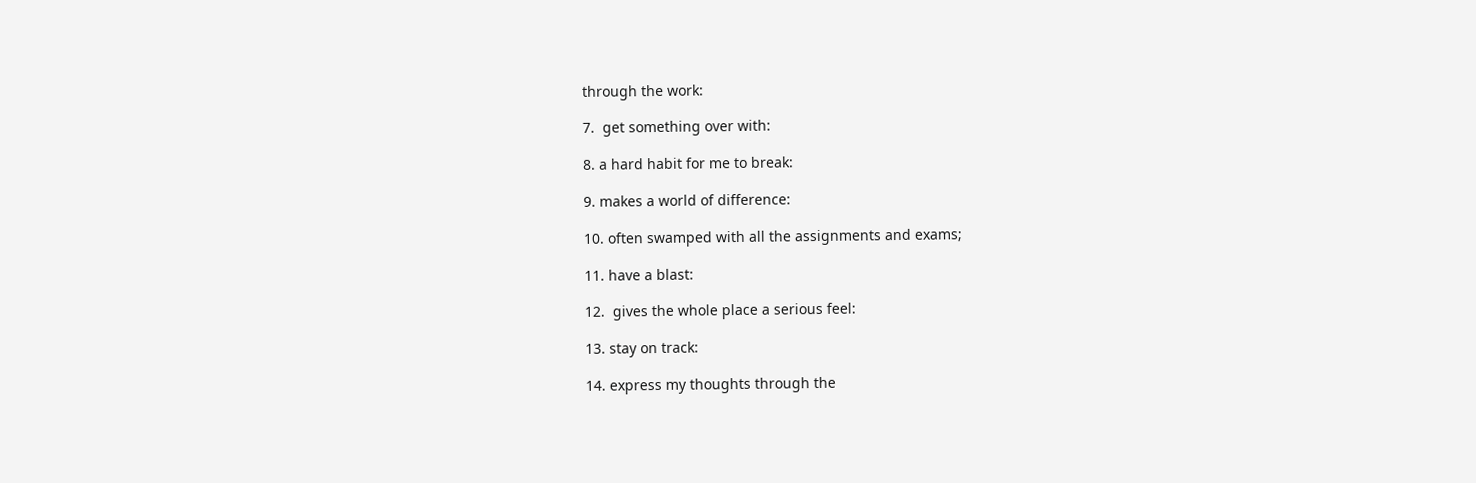through the work:

7.  get something over with:

8. a hard habit for me to break:

9. makes a world of difference:

10. often swamped with all the assignments and exams;

11. have a blast:

12.  gives the whole place a serious feel:

13. stay on track:

14. express my thoughts through the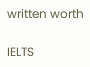written worth

IELTS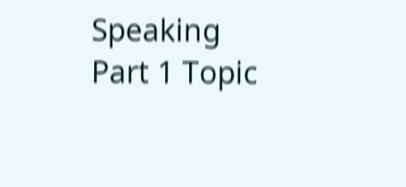Speaking Part 1 Topic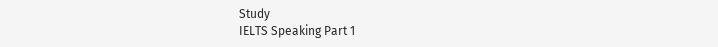Study
IELTS Speaking Part 1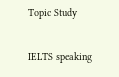Topic Study

IELTS speaking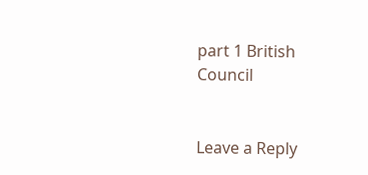part 1 British Council


Leave a Reply